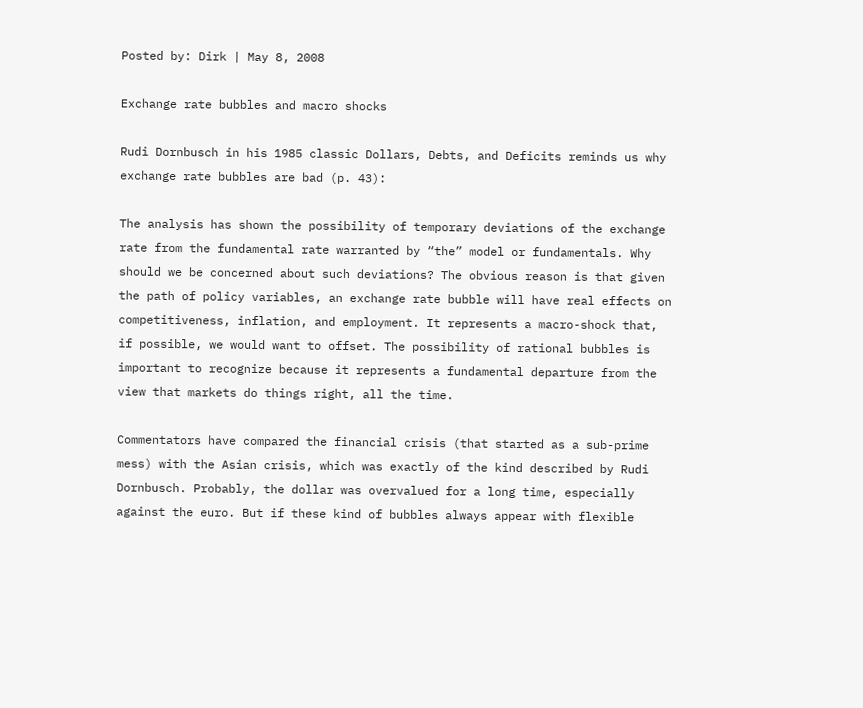Posted by: Dirk | May 8, 2008

Exchange rate bubbles and macro shocks

Rudi Dornbusch in his 1985 classic Dollars, Debts, and Deficits reminds us why exchange rate bubbles are bad (p. 43):

The analysis has shown the possibility of temporary deviations of the exchange rate from the fundamental rate warranted by “the” model or fundamentals. Why should we be concerned about such deviations? The obvious reason is that given the path of policy variables, an exchange rate bubble will have real effects on competitiveness, inflation, and employment. It represents a macro-shock that, if possible, we would want to offset. The possibility of rational bubbles is important to recognize because it represents a fundamental departure from the view that markets do things right, all the time.

Commentators have compared the financial crisis (that started as a sub-prime mess) with the Asian crisis, which was exactly of the kind described by Rudi Dornbusch. Probably, the dollar was overvalued for a long time, especially against the euro. But if these kind of bubbles always appear with flexible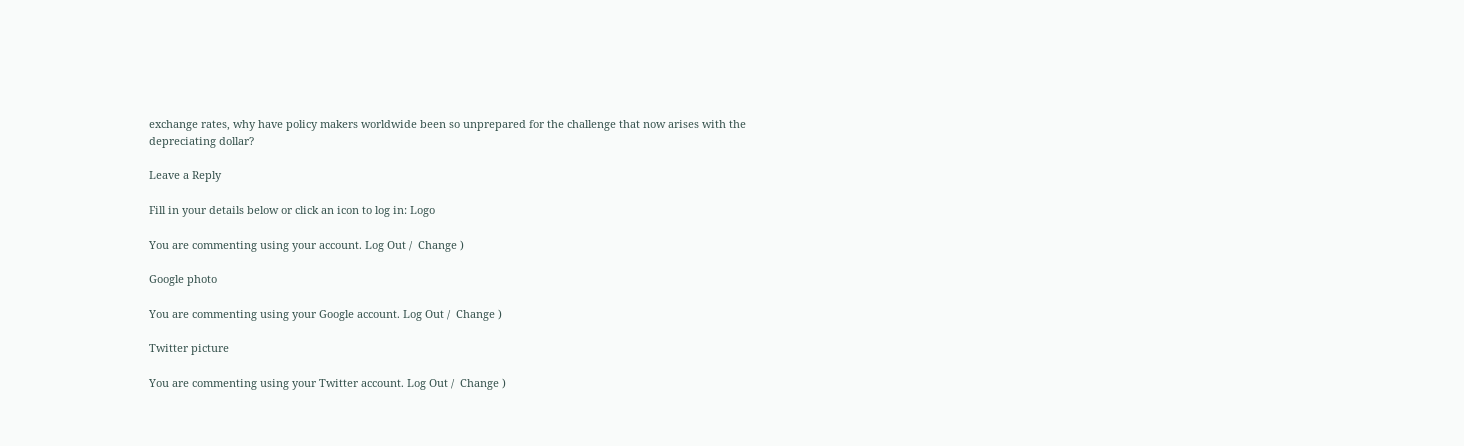exchange rates, why have policy makers worldwide been so unprepared for the challenge that now arises with the depreciating dollar?

Leave a Reply

Fill in your details below or click an icon to log in: Logo

You are commenting using your account. Log Out /  Change )

Google photo

You are commenting using your Google account. Log Out /  Change )

Twitter picture

You are commenting using your Twitter account. Log Out /  Change )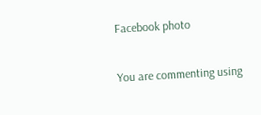Facebook photo

You are commenting using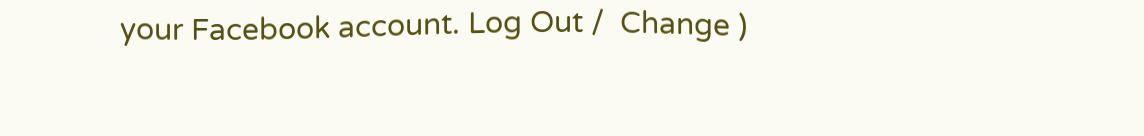your Facebook account. Log Out /  Change )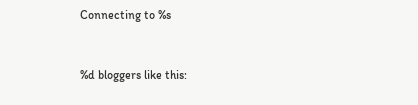Connecting to %s


%d bloggers like this: